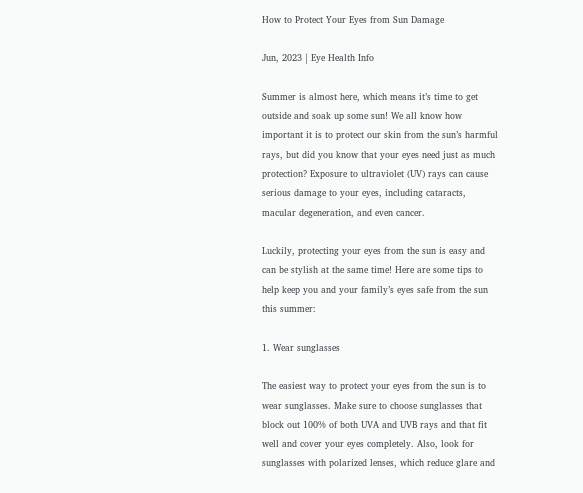How to Protect Your Eyes from Sun Damage

Jun, 2023 | Eye Health Info

Summer is almost here, which means it’s time to get outside and soak up some sun! We all know how important it is to protect our skin from the sun’s harmful rays, but did you know that your eyes need just as much protection? Exposure to ultraviolet (UV) rays can cause serious damage to your eyes, including cataracts, macular degeneration, and even cancer.

Luckily, protecting your eyes from the sun is easy and can be stylish at the same time! Here are some tips to help keep you and your family’s eyes safe from the sun this summer:

1. Wear sunglasses

The easiest way to protect your eyes from the sun is to wear sunglasses. Make sure to choose sunglasses that block out 100% of both UVA and UVB rays and that fit well and cover your eyes completely. Also, look for sunglasses with polarized lenses, which reduce glare and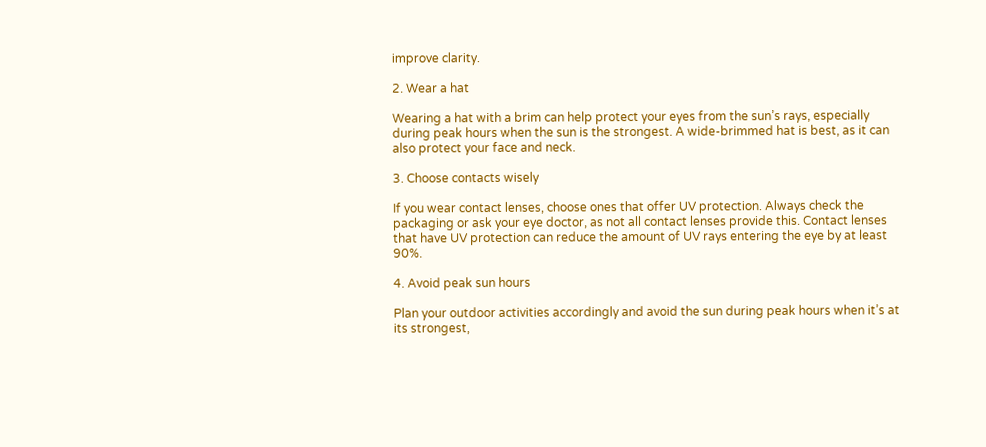improve clarity.

2. Wear a hat

Wearing a hat with a brim can help protect your eyes from the sun’s rays, especially during peak hours when the sun is the strongest. A wide-brimmed hat is best, as it can also protect your face and neck.

3. Choose contacts wisely

If you wear contact lenses, choose ones that offer UV protection. Always check the packaging or ask your eye doctor, as not all contact lenses provide this. Contact lenses that have UV protection can reduce the amount of UV rays entering the eye by at least 90%.

4. Avoid peak sun hours

Plan your outdoor activities accordingly and avoid the sun during peak hours when it’s at its strongest,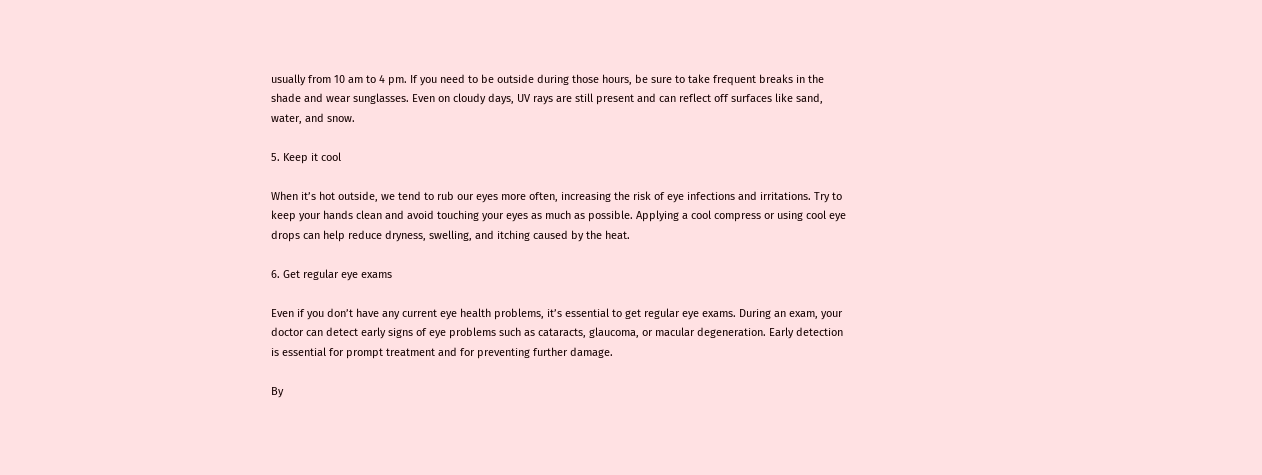usually from 10 am to 4 pm. If you need to be outside during those hours, be sure to take frequent breaks in the shade and wear sunglasses. Even on cloudy days, UV rays are still present and can reflect off surfaces like sand, water, and snow.

5. Keep it cool

When it’s hot outside, we tend to rub our eyes more often, increasing the risk of eye infections and irritations. Try to keep your hands clean and avoid touching your eyes as much as possible. Applying a cool compress or using cool eye drops can help reduce dryness, swelling, and itching caused by the heat.

6. Get regular eye exams

Even if you don’t have any current eye health problems, it’s essential to get regular eye exams. During an exam, your doctor can detect early signs of eye problems such as cataracts, glaucoma, or macular degeneration. Early detection is essential for prompt treatment and for preventing further damage.

By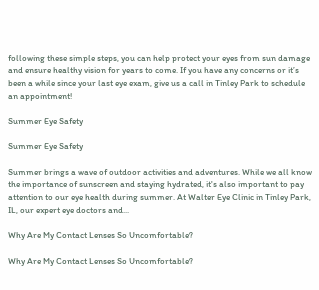following these simple steps, you can help protect your eyes from sun damage and ensure healthy vision for years to come. If you have any concerns or it’s been a while since your last eye exam, give us a call in Tinley Park to schedule an appointment!

Summer Eye Safety

Summer Eye Safety

Summer brings a wave of outdoor activities and adventures. While we all know the importance of sunscreen and staying hydrated, it's also important to pay attention to our eye health during summer. At Walter Eye Clinic in Tinley Park, IL, our expert eye doctors and...

Why Are My Contact Lenses So Uncomfortable?

Why Are My Contact Lenses So Uncomfortable?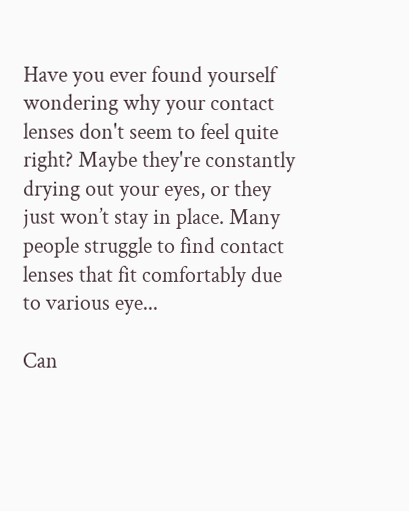Have you ever found yourself wondering why your contact lenses don't seem to feel quite right? Maybe they're constantly drying out your eyes, or they just won’t stay in place. Many people struggle to find contact lenses that fit comfortably due to various eye...

Can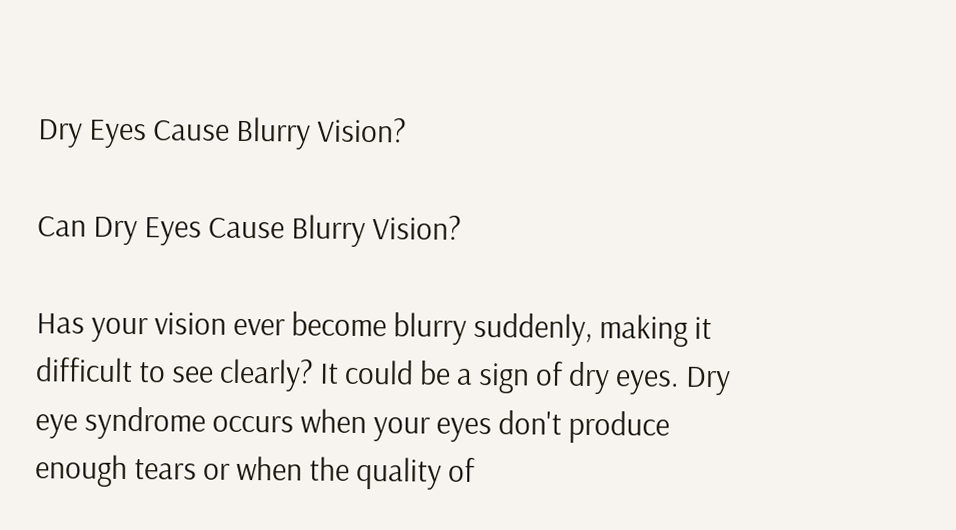Dry Eyes Cause Blurry Vision?

Can Dry Eyes Cause Blurry Vision?

Has your vision ever become blurry suddenly, making it difficult to see clearly? It could be a sign of dry eyes. Dry eye syndrome occurs when your eyes don't produce enough tears or when the quality of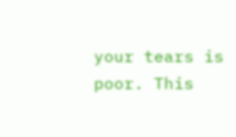your tears is poor. This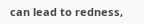can lead to redness,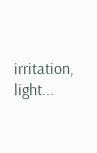irritation, light...